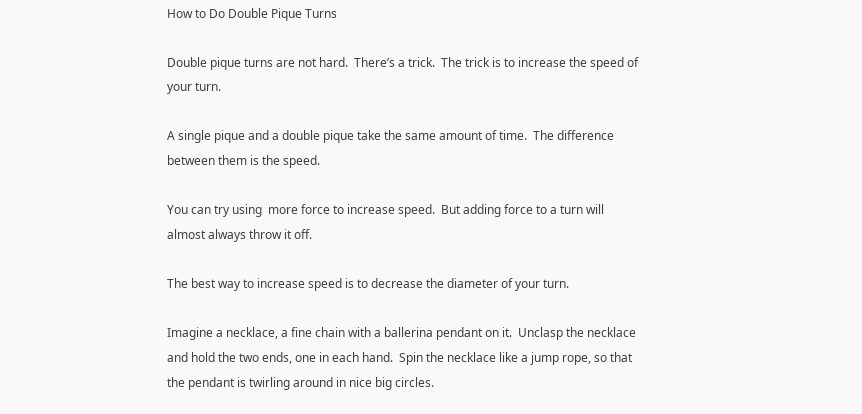How to Do Double Pique Turns

Double pique turns are not hard.  There’s a trick.  The trick is to increase the speed of your turn.

A single pique and a double pique take the same amount of time.  The difference between them is the speed.

You can try using  more force to increase speed.  But adding force to a turn will almost always throw it off.

The best way to increase speed is to decrease the diameter of your turn.

Imagine a necklace, a fine chain with a ballerina pendant on it.  Unclasp the necklace and hold the two ends, one in each hand.  Spin the necklace like a jump rope, so that the pendant is twirling around in nice big circles.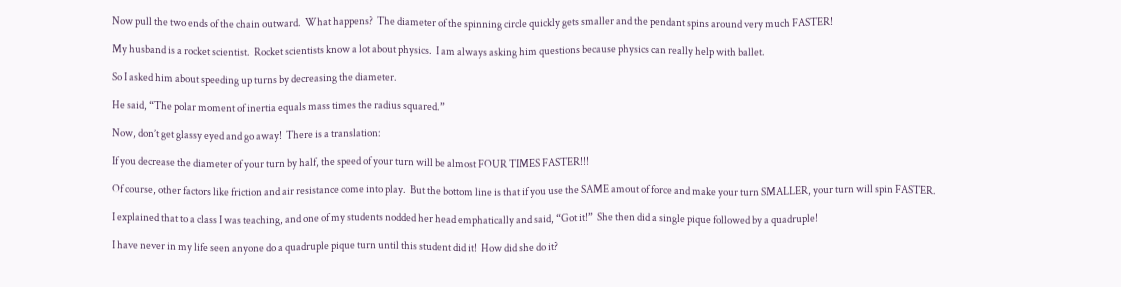Now pull the two ends of the chain outward.  What happens?  The diameter of the spinning circle quickly gets smaller and the pendant spins around very much FASTER!

My husband is a rocket scientist.  Rocket scientists know a lot about physics.  I am always asking him questions because physics can really help with ballet.

So I asked him about speeding up turns by decreasing the diameter.

He said, “The polar moment of inertia equals mass times the radius squared.”

Now, don’t get glassy eyed and go away!  There is a translation:

If you decrease the diameter of your turn by half, the speed of your turn will be almost FOUR TIMES FASTER!!!

Of course, other factors like friction and air resistance come into play.  But the bottom line is that if you use the SAME amout of force and make your turn SMALLER, your turn will spin FASTER.

I explained that to a class I was teaching, and one of my students nodded her head emphatically and said, “Got it!”  She then did a single pique followed by a quadruple!

I have never in my life seen anyone do a quadruple pique turn until this student did it!  How did she do it?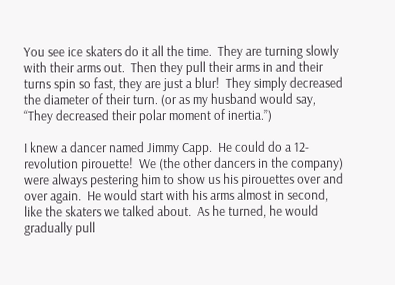You see ice skaters do it all the time.  They are turning slowly with their arms out.  Then they pull their arms in and their turns spin so fast, they are just a blur!  They simply decreased the diameter of their turn. (or as my husband would say, “They decreased their polar moment of inertia.”)

I knew a dancer named Jimmy Capp.  He could do a 12-revolution pirouette!  We (the other dancers in the company) were always pestering him to show us his pirouettes over and over again.  He would start with his arms almost in second, like the skaters we talked about.  As he turned, he would gradually pull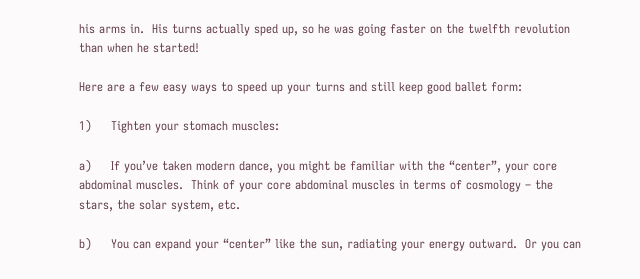his arms in.  His turns actually sped up, so he was going faster on the twelfth revolution than when he started!

Here are a few easy ways to speed up your turns and still keep good ballet form:

1)     Tighten your stomach muscles:

a)     If you’ve taken modern dance, you might be familiar with the “center”, your core abdominal muscles.  Think of your core abdominal muscles in terms of cosmology – the stars, the solar system, etc.

b)     You can expand your “center” like the sun, radiating your energy outward.  Or you can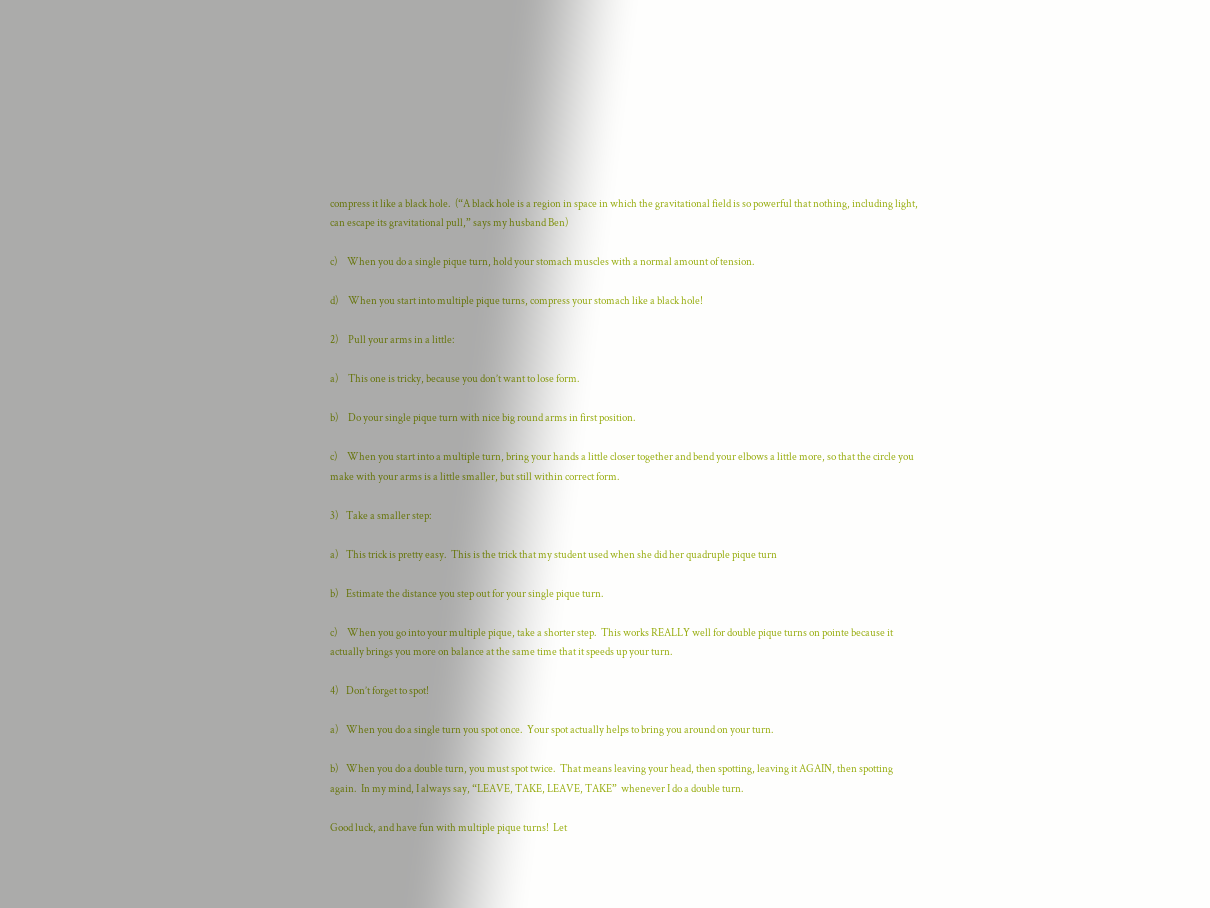compress it like a black hole.  (“A black hole is a region in space in which the gravitational field is so powerful that nothing, including light, can escape its gravitational pull,” says my husband Ben)

c)     When you do a single pique turn, hold your stomach muscles with a normal amount of tension.

d)     When you start into multiple pique turns, compress your stomach like a black hole!

2)     Pull your arms in a little:

a)     This one is tricky, because you don’t want to lose form.

b)     Do your single pique turn with nice big round arms in first position.

c)     When you start into a multiple turn, bring your hands a little closer together and bend your elbows a little more, so that the circle you make with your arms is a little smaller, but still within correct form.

3)    Take a smaller step:

a)    This trick is pretty easy.  This is the trick that my student used when she did her quadruple pique turn

b)    Estimate the distance you step out for your single pique turn.

c)     When you go into your multiple pique, take a shorter step.  This works REALLY well for double pique turns on pointe because it actually brings you more on balance at the same time that it speeds up your turn.

4)    Don’t forget to spot!

a)    When you do a single turn you spot once.  Your spot actually helps to bring you around on your turn.

b)    When you do a double turn, you must spot twice.  That means leaving your head, then spotting, leaving it AGAIN, then spotting again.  In my mind, I always say, “LEAVE, TAKE, LEAVE, TAKE”  whenever I do a double turn.

Good luck, and have fun with multiple pique turns!  Let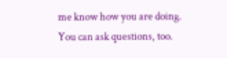me know how you are doing.  You can ask questions, too.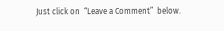Just click on  “Leave a Comment”  below.